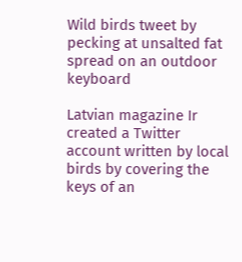Wild birds tweet by pecking at unsalted fat spread on an outdoor keyboard

Latvian magazine Ir created a Twitter account written by local birds by covering the keys of an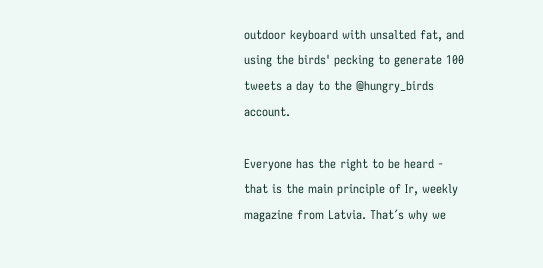outdoor keyboard with unsalted fat, and using the birds' pecking to generate 100 tweets a day to the @hungry_birds account.

Everyone has the right to be heard - that is the main principle of Ir, weekly magazine from Latvia. That´s why we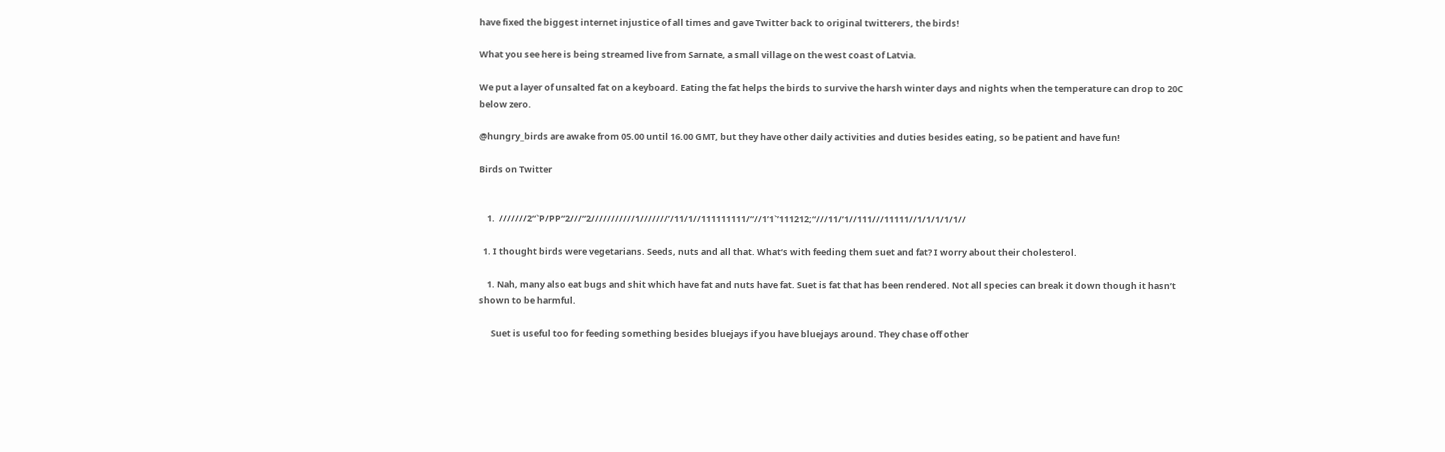have fixed the biggest internet injustice of all times and gave Twitter back to original twitterers, the birds!

What you see here is being streamed live from Sarnate, a small village on the west coast of Latvia.

We put a layer of unsalted fat on a keyboard. Eating the fat helps the birds to survive the harsh winter days and nights when the temperature can drop to 20C below zero.

@hungry_birds are awake from 05.00 until 16.00 GMT, but they have other daily activities and duties besides eating, so be patient and have fun!

Birds on Twitter


    1.  ///////2“`P/PP“2///“2///////////1///////’/11/1//111111111/“//1’1`’111212;“///11/’1//111///11111//1/1/1/1/1//

  1. I thought birds were vegetarians. Seeds, nuts and all that. What’s with feeding them suet and fat? I worry about their cholesterol.

    1. Nah, many also eat bugs and shit which have fat and nuts have fat. Suet is fat that has been rendered. Not all species can break it down though it hasn’t shown to be harmful.

      Suet is useful too for feeding something besides bluejays if you have bluejays around. They chase off other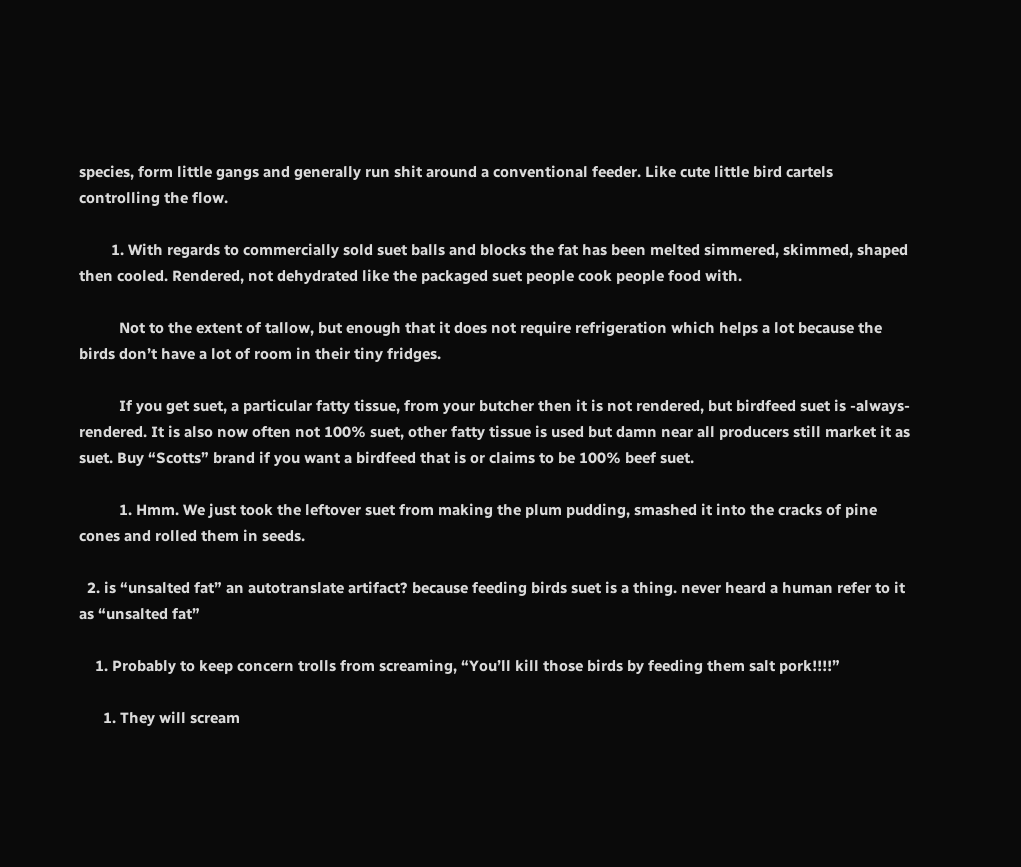species, form little gangs and generally run shit around a conventional feeder. Like cute little bird cartels controlling the flow.

        1. With regards to commercially sold suet balls and blocks the fat has been melted simmered, skimmed, shaped then cooled. Rendered, not dehydrated like the packaged suet people cook people food with.

          Not to the extent of tallow, but enough that it does not require refrigeration which helps a lot because the birds don’t have a lot of room in their tiny fridges.

          If you get suet, a particular fatty tissue, from your butcher then it is not rendered, but birdfeed suet is -always- rendered. It is also now often not 100% suet, other fatty tissue is used but damn near all producers still market it as suet. Buy “Scotts” brand if you want a birdfeed that is or claims to be 100% beef suet.

          1. Hmm. We just took the leftover suet from making the plum pudding, smashed it into the cracks of pine cones and rolled them in seeds.

  2. is “unsalted fat” an autotranslate artifact? because feeding birds suet is a thing. never heard a human refer to it as “unsalted fat”

    1. Probably to keep concern trolls from screaming, “You’ll kill those birds by feeding them salt pork!!!!”

      1. They will scream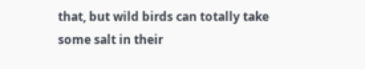that, but wild birds can totally take some salt in their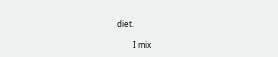diet.

        I mix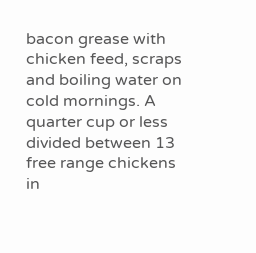bacon grease with chicken feed, scraps and boiling water on cold mornings. A quarter cup or less divided between 13 free range chickens in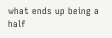what ends up being a half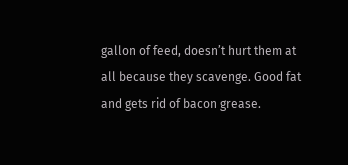gallon of feed, doesn’t hurt them at all because they scavenge. Good fat and gets rid of bacon grease.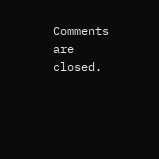Comments are closed.